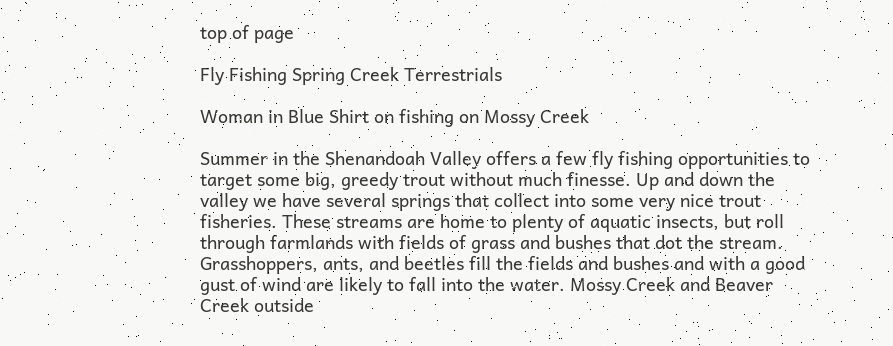top of page

Fly Fishing Spring Creek Terrestrials

Woman in Blue Shirt on fishing on Mossy Creek

Summer in the Shenandoah Valley offers a few fly fishing opportunities to target some big, greedy trout without much finesse. Up and down the valley we have several springs that collect into some very nice trout fisheries. These streams are home to plenty of aquatic insects, but roll through farmlands with fields of grass and bushes that dot the stream. Grasshoppers, ants, and beetles fill the fields and bushes and with a good gust of wind are likely to fall into the water. Mossy Creek and Beaver Creek outside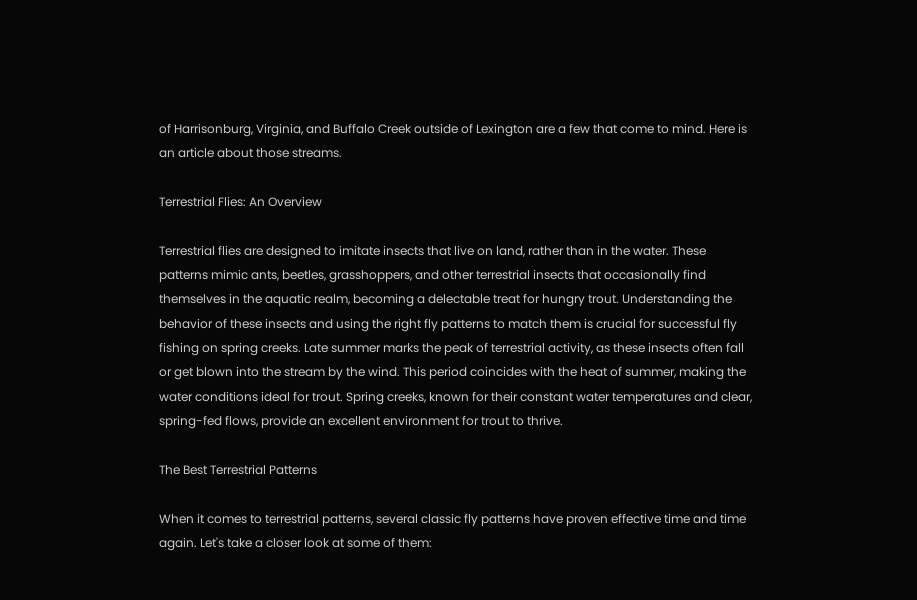of Harrisonburg, Virginia, and Buffalo Creek outside of Lexington are a few that come to mind. Here is an article about those streams.

Terrestrial Flies: An Overview

Terrestrial flies are designed to imitate insects that live on land, rather than in the water. These patterns mimic ants, beetles, grasshoppers, and other terrestrial insects that occasionally find themselves in the aquatic realm, becoming a delectable treat for hungry trout. Understanding the behavior of these insects and using the right fly patterns to match them is crucial for successful fly fishing on spring creeks. Late summer marks the peak of terrestrial activity, as these insects often fall or get blown into the stream by the wind. This period coincides with the heat of summer, making the water conditions ideal for trout. Spring creeks, known for their constant water temperatures and clear, spring-fed flows, provide an excellent environment for trout to thrive.

The Best Terrestrial Patterns

When it comes to terrestrial patterns, several classic fly patterns have proven effective time and time again. Let's take a closer look at some of them: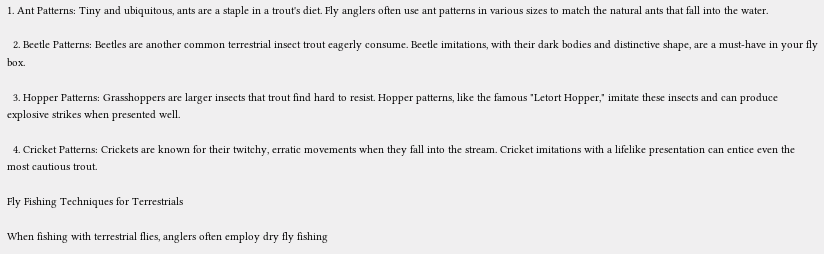1. Ant Patterns: Tiny and ubiquitous, ants are a staple in a trout's diet. Fly anglers often use ant patterns in various sizes to match the natural ants that fall into the water.

  2. Beetle Patterns: Beetles are another common terrestrial insect trout eagerly consume. Beetle imitations, with their dark bodies and distinctive shape, are a must-have in your fly box.

  3. Hopper Patterns: Grasshoppers are larger insects that trout find hard to resist. Hopper patterns, like the famous "Letort Hopper," imitate these insects and can produce explosive strikes when presented well.

  4. Cricket Patterns: Crickets are known for their twitchy, erratic movements when they fall into the stream. Cricket imitations with a lifelike presentation can entice even the most cautious trout.

Fly Fishing Techniques for Terrestrials

When fishing with terrestrial flies, anglers often employ dry fly fishing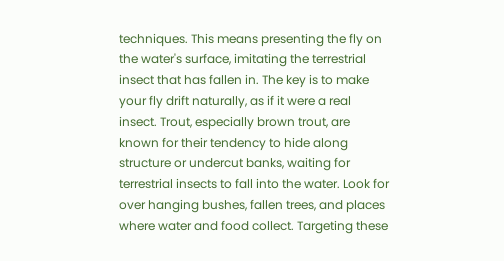techniques. This means presenting the fly on the water's surface, imitating the terrestrial insect that has fallen in. The key is to make your fly drift naturally, as if it were a real insect. Trout, especially brown trout, are known for their tendency to hide along structure or undercut banks, waiting for terrestrial insects to fall into the water. Look for over hanging bushes, fallen trees, and places where water and food collect. Targeting these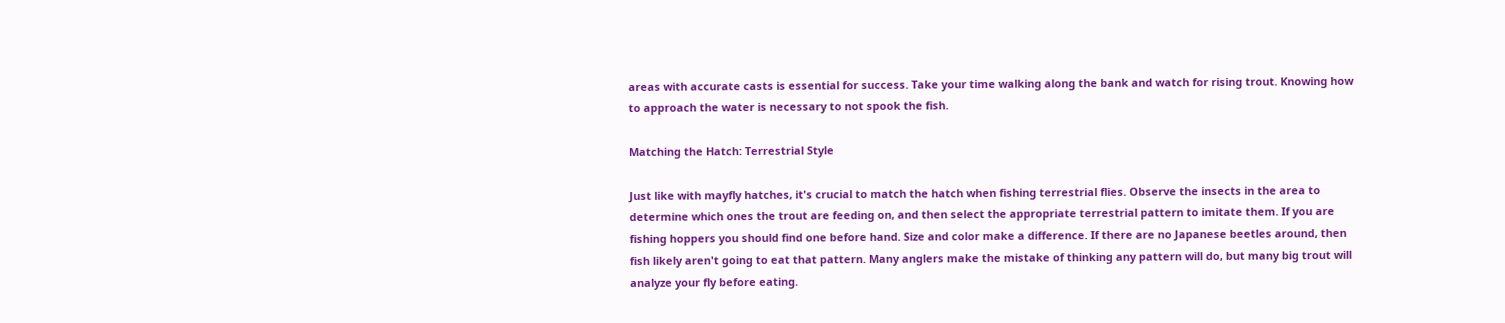areas with accurate casts is essential for success. Take your time walking along the bank and watch for rising trout. Knowing how to approach the water is necessary to not spook the fish.

Matching the Hatch: Terrestrial Style

Just like with mayfly hatches, it's crucial to match the hatch when fishing terrestrial flies. Observe the insects in the area to determine which ones the trout are feeding on, and then select the appropriate terrestrial pattern to imitate them. If you are fishing hoppers you should find one before hand. Size and color make a difference. If there are no Japanese beetles around, then fish likely aren't going to eat that pattern. Many anglers make the mistake of thinking any pattern will do, but many big trout will analyze your fly before eating.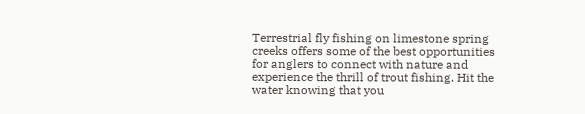Terrestrial fly fishing on limestone spring creeks offers some of the best opportunities for anglers to connect with nature and experience the thrill of trout fishing. Hit the water knowing that you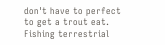don't have to perfect to get a trout eat. Fishing terrestrial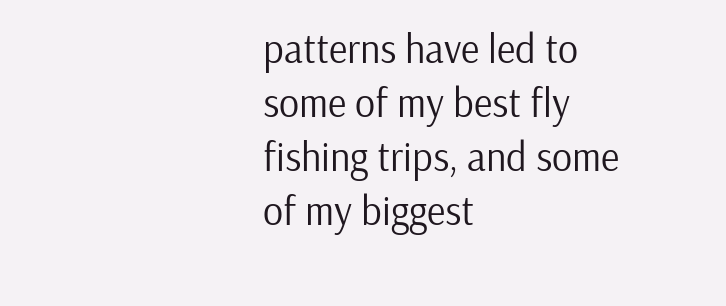patterns have led to some of my best fly fishing trips, and some of my biggest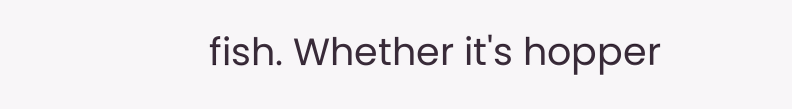fish. Whether it's hopper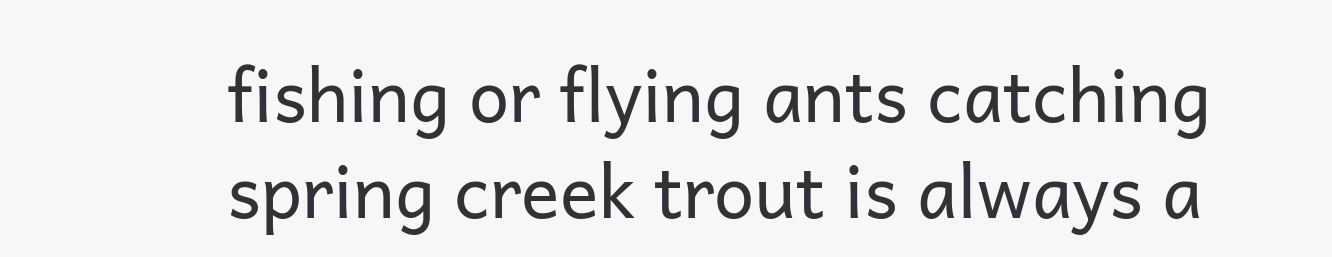fishing or flying ants catching spring creek trout is always a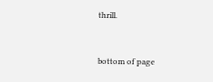thrill.


bottom of page